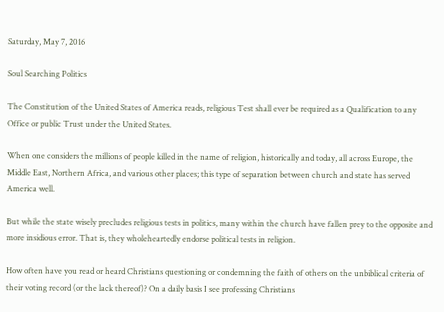Saturday, May 7, 2016

Soul Searching Politics

The Constitution of the United States of America reads, religious Test shall ever be required as a Qualification to any Office or public Trust under the United States.

When one considers the millions of people killed in the name of religion, historically and today, all across Europe, the Middle East, Northern Africa, and various other places; this type of separation between church and state has served America well.

But while the state wisely precludes religious tests in politics, many within the church have fallen prey to the opposite and more insidious error. That is, they wholeheartedly endorse political tests in religion.

How often have you read or heard Christians questioning or condemning the faith of others on the unbiblical criteria of their voting record (or the lack thereof)? On a daily basis I see professing Christians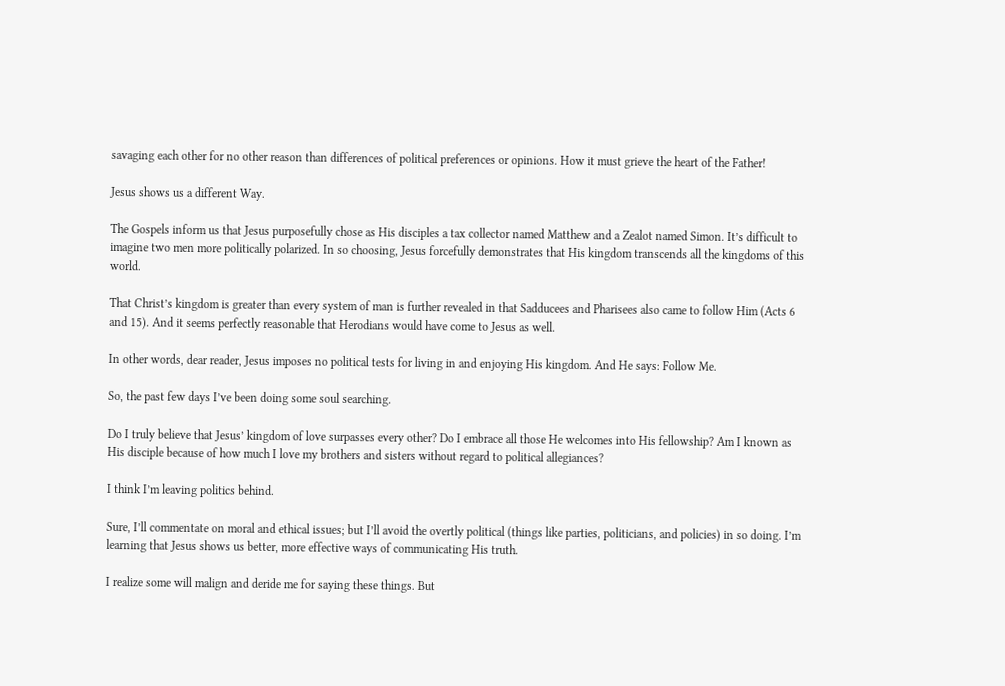savaging each other for no other reason than differences of political preferences or opinions. How it must grieve the heart of the Father!

Jesus shows us a different Way.

The Gospels inform us that Jesus purposefully chose as His disciples a tax collector named Matthew and a Zealot named Simon. It’s difficult to imagine two men more politically polarized. In so choosing, Jesus forcefully demonstrates that His kingdom transcends all the kingdoms of this world.

That Christ’s kingdom is greater than every system of man is further revealed in that Sadducees and Pharisees also came to follow Him (Acts 6 and 15). And it seems perfectly reasonable that Herodians would have come to Jesus as well.

In other words, dear reader, Jesus imposes no political tests for living in and enjoying His kingdom. And He says: Follow Me.

So, the past few days I’ve been doing some soul searching.

Do I truly believe that Jesus’ kingdom of love surpasses every other? Do I embrace all those He welcomes into His fellowship? Am I known as His disciple because of how much I love my brothers and sisters without regard to political allegiances?

I think I’m leaving politics behind.

Sure, I’ll commentate on moral and ethical issues; but I’ll avoid the overtly political (things like parties, politicians, and policies) in so doing. I’m learning that Jesus shows us better, more effective ways of communicating His truth.

I realize some will malign and deride me for saying these things. But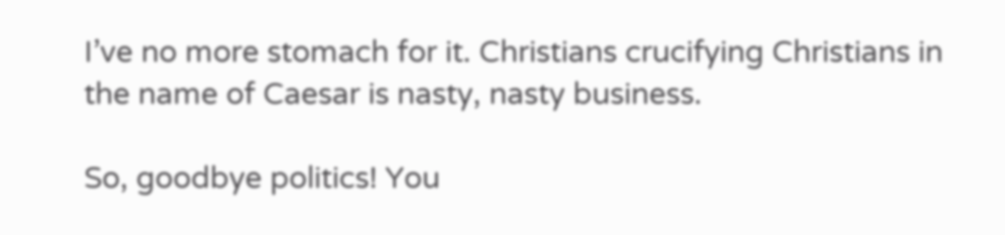I’ve no more stomach for it. Christians crucifying Christians in the name of Caesar is nasty, nasty business.

So, goodbye politics! You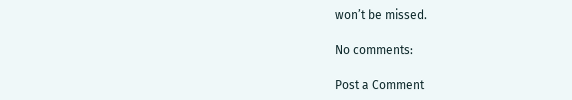won’t be missed.

No comments:

Post a Comment